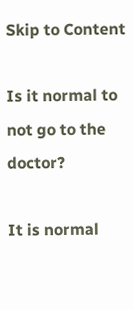Skip to Content

Is it normal to not go to the doctor?

It is normal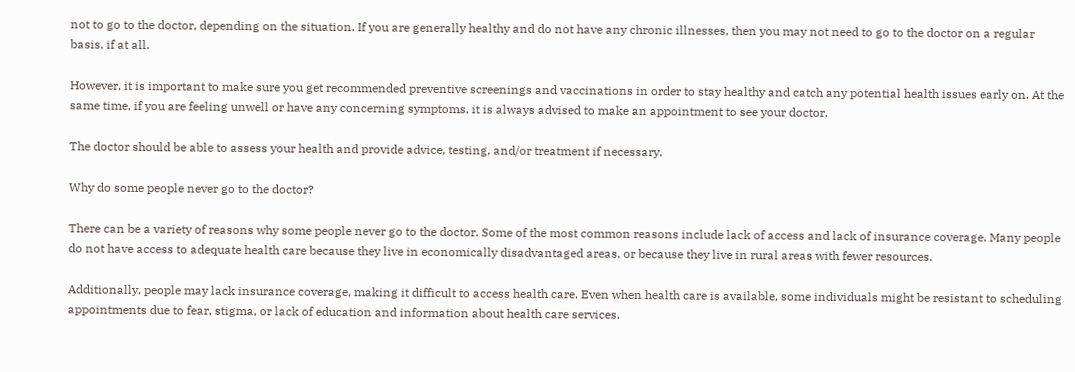not to go to the doctor, depending on the situation. If you are generally healthy and do not have any chronic illnesses, then you may not need to go to the doctor on a regular basis, if at all.

However, it is important to make sure you get recommended preventive screenings and vaccinations in order to stay healthy and catch any potential health issues early on. At the same time, if you are feeling unwell or have any concerning symptoms, it is always advised to make an appointment to see your doctor.

The doctor should be able to assess your health and provide advice, testing, and/or treatment if necessary.

Why do some people never go to the doctor?

There can be a variety of reasons why some people never go to the doctor. Some of the most common reasons include lack of access and lack of insurance coverage. Many people do not have access to adequate health care because they live in economically disadvantaged areas, or because they live in rural areas with fewer resources.

Additionally, people may lack insurance coverage, making it difficult to access health care. Even when health care is available, some individuals might be resistant to scheduling appointments due to fear, stigma, or lack of education and information about health care services.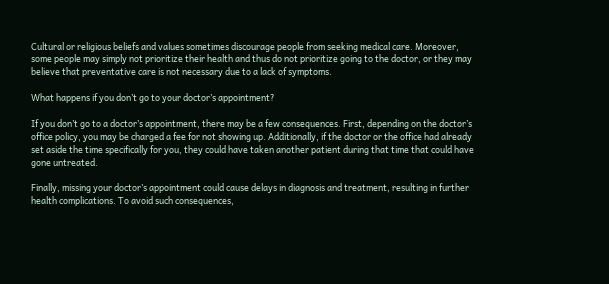Cultural or religious beliefs and values sometimes discourage people from seeking medical care. Moreover, some people may simply not prioritize their health and thus do not prioritize going to the doctor, or they may believe that preventative care is not necessary due to a lack of symptoms.

What happens if you don’t go to your doctor’s appointment?

If you don’t go to a doctor’s appointment, there may be a few consequences. First, depending on the doctor’s office policy, you may be charged a fee for not showing up. Additionally, if the doctor or the office had already set aside the time specifically for you, they could have taken another patient during that time that could have gone untreated.

Finally, missing your doctor’s appointment could cause delays in diagnosis and treatment, resulting in further health complications. To avoid such consequences,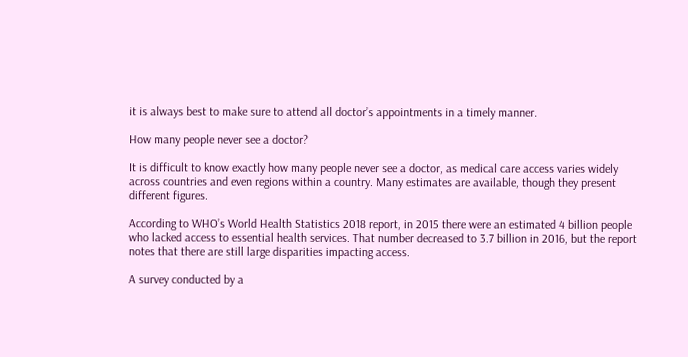it is always best to make sure to attend all doctor’s appointments in a timely manner.

How many people never see a doctor?

It is difficult to know exactly how many people never see a doctor, as medical care access varies widely across countries and even regions within a country. Many estimates are available, though they present different figures.

According to WHO’s World Health Statistics 2018 report, in 2015 there were an estimated 4 billion people who lacked access to essential health services. That number decreased to 3.7 billion in 2016, but the report notes that there are still large disparities impacting access.

A survey conducted by a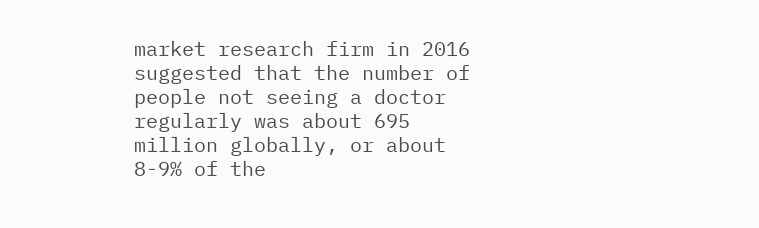market research firm in 2016 suggested that the number of people not seeing a doctor regularly was about 695 million globally, or about 8-9% of the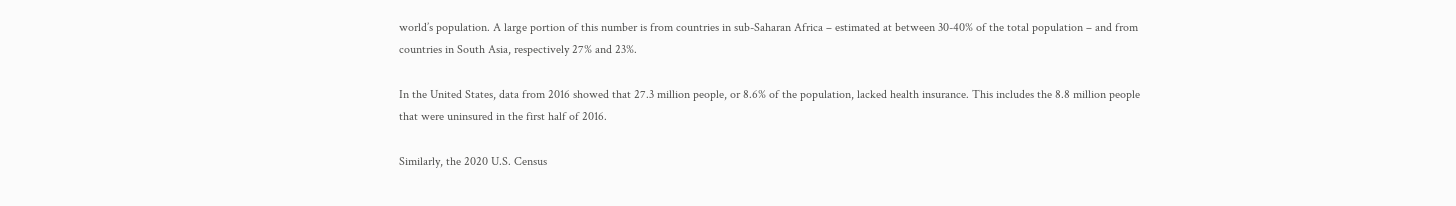world’s population. A large portion of this number is from countries in sub-Saharan Africa – estimated at between 30-40% of the total population – and from countries in South Asia, respectively 27% and 23%.

In the United States, data from 2016 showed that 27.3 million people, or 8.6% of the population, lacked health insurance. This includes the 8.8 million people that were uninsured in the first half of 2016.

Similarly, the 2020 U.S. Census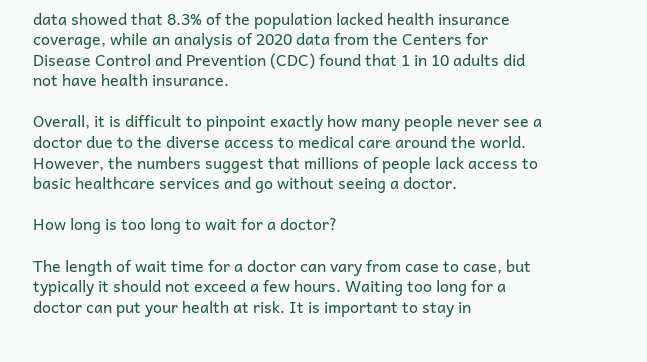data showed that 8.3% of the population lacked health insurance coverage, while an analysis of 2020 data from the Centers for Disease Control and Prevention (CDC) found that 1 in 10 adults did not have health insurance.

Overall, it is difficult to pinpoint exactly how many people never see a doctor due to the diverse access to medical care around the world. However, the numbers suggest that millions of people lack access to basic healthcare services and go without seeing a doctor.

How long is too long to wait for a doctor?

The length of wait time for a doctor can vary from case to case, but typically it should not exceed a few hours. Waiting too long for a doctor can put your health at risk. It is important to stay in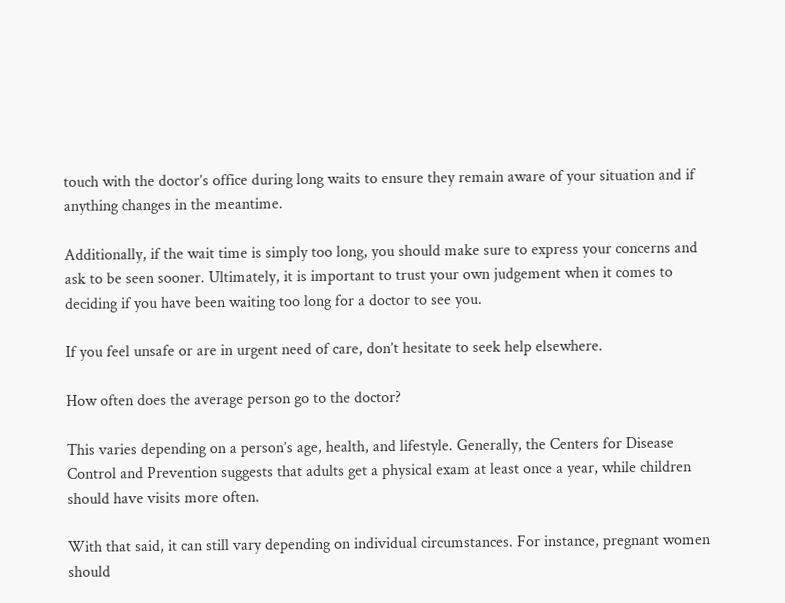touch with the doctor’s office during long waits to ensure they remain aware of your situation and if anything changes in the meantime.

Additionally, if the wait time is simply too long, you should make sure to express your concerns and ask to be seen sooner. Ultimately, it is important to trust your own judgement when it comes to deciding if you have been waiting too long for a doctor to see you.

If you feel unsafe or are in urgent need of care, don’t hesitate to seek help elsewhere.

How often does the average person go to the doctor?

This varies depending on a person’s age, health, and lifestyle. Generally, the Centers for Disease Control and Prevention suggests that adults get a physical exam at least once a year, while children should have visits more often.

With that said, it can still vary depending on individual circumstances. For instance, pregnant women should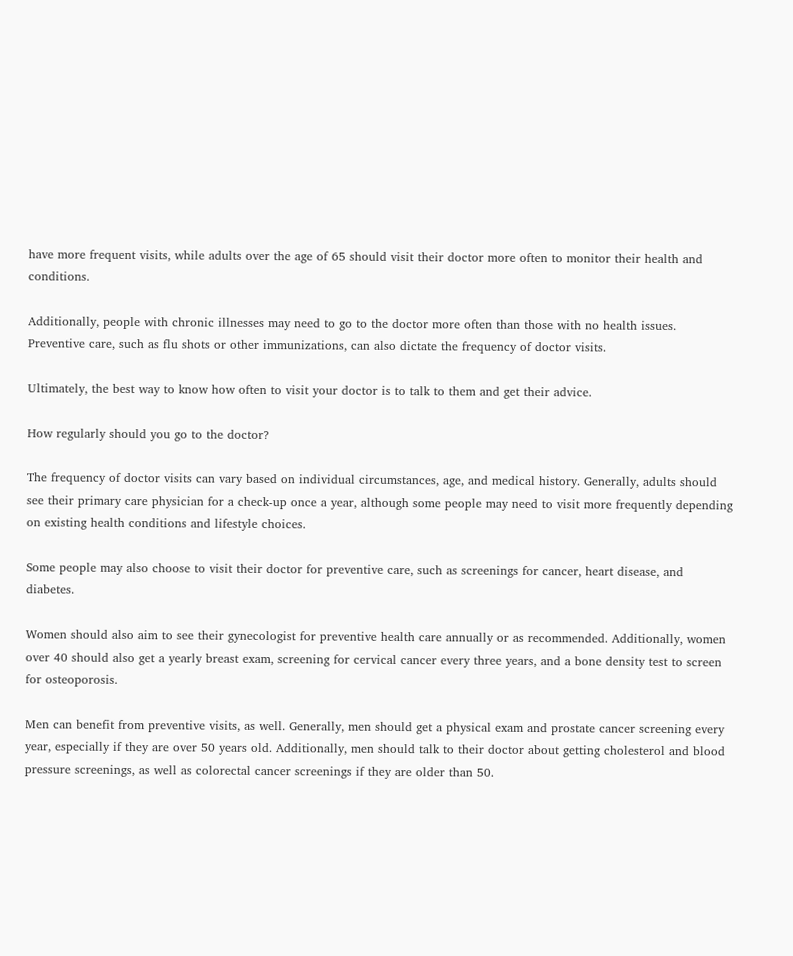have more frequent visits, while adults over the age of 65 should visit their doctor more often to monitor their health and conditions.

Additionally, people with chronic illnesses may need to go to the doctor more often than those with no health issues. Preventive care, such as flu shots or other immunizations, can also dictate the frequency of doctor visits.

Ultimately, the best way to know how often to visit your doctor is to talk to them and get their advice.

How regularly should you go to the doctor?

The frequency of doctor visits can vary based on individual circumstances, age, and medical history. Generally, adults should see their primary care physician for a check-up once a year, although some people may need to visit more frequently depending on existing health conditions and lifestyle choices.

Some people may also choose to visit their doctor for preventive care, such as screenings for cancer, heart disease, and diabetes.

Women should also aim to see their gynecologist for preventive health care annually or as recommended. Additionally, women over 40 should also get a yearly breast exam, screening for cervical cancer every three years, and a bone density test to screen for osteoporosis.

Men can benefit from preventive visits, as well. Generally, men should get a physical exam and prostate cancer screening every year, especially if they are over 50 years old. Additionally, men should talk to their doctor about getting cholesterol and blood pressure screenings, as well as colorectal cancer screenings if they are older than 50.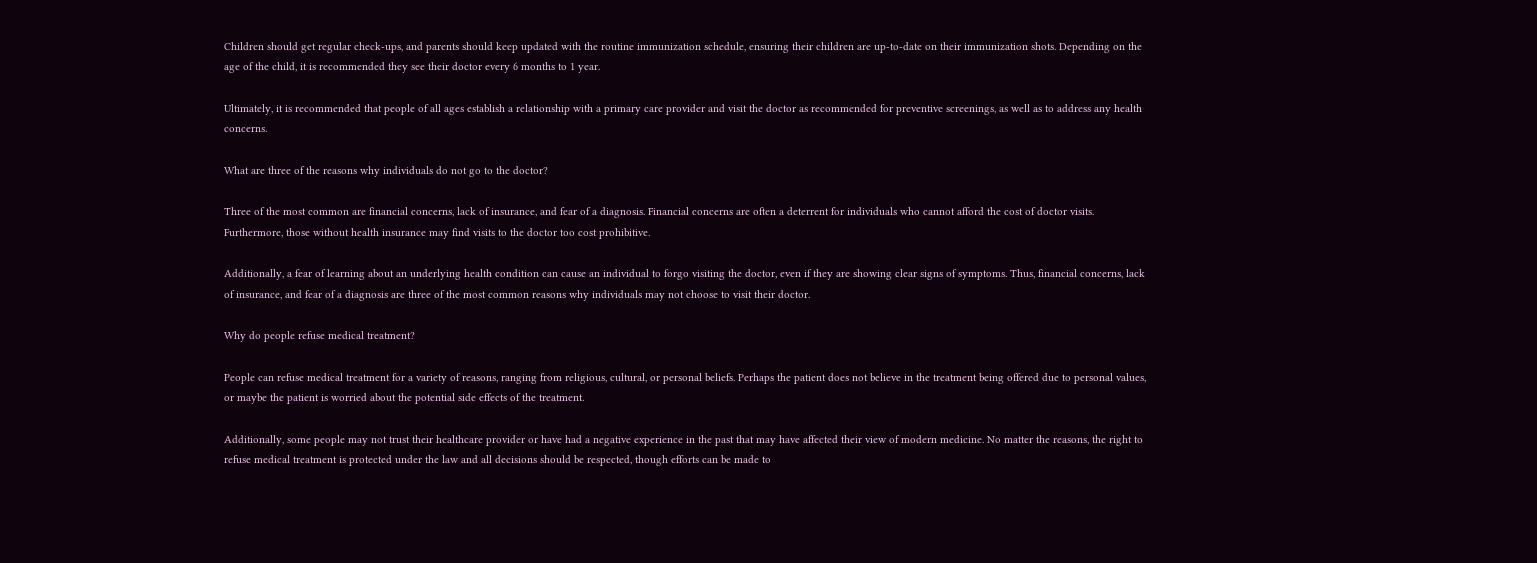Children should get regular check-ups, and parents should keep updated with the routine immunization schedule, ensuring their children are up-to-date on their immunization shots. Depending on the age of the child, it is recommended they see their doctor every 6 months to 1 year.

Ultimately, it is recommended that people of all ages establish a relationship with a primary care provider and visit the doctor as recommended for preventive screenings, as well as to address any health concerns.

What are three of the reasons why individuals do not go to the doctor?

Three of the most common are financial concerns, lack of insurance, and fear of a diagnosis. Financial concerns are often a deterrent for individuals who cannot afford the cost of doctor visits. Furthermore, those without health insurance may find visits to the doctor too cost prohibitive.

Additionally, a fear of learning about an underlying health condition can cause an individual to forgo visiting the doctor, even if they are showing clear signs of symptoms. Thus, financial concerns, lack of insurance, and fear of a diagnosis are three of the most common reasons why individuals may not choose to visit their doctor.

Why do people refuse medical treatment?

People can refuse medical treatment for a variety of reasons, ranging from religious, cultural, or personal beliefs. Perhaps the patient does not believe in the treatment being offered due to personal values, or maybe the patient is worried about the potential side effects of the treatment.

Additionally, some people may not trust their healthcare provider or have had a negative experience in the past that may have affected their view of modern medicine. No matter the reasons, the right to refuse medical treatment is protected under the law and all decisions should be respected, though efforts can be made to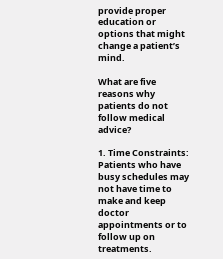provide proper education or options that might change a patient’s mind.

What are five reasons why patients do not follow medical advice?

1. Time Constraints: Patients who have busy schedules may not have time to make and keep doctor appointments or to follow up on treatments.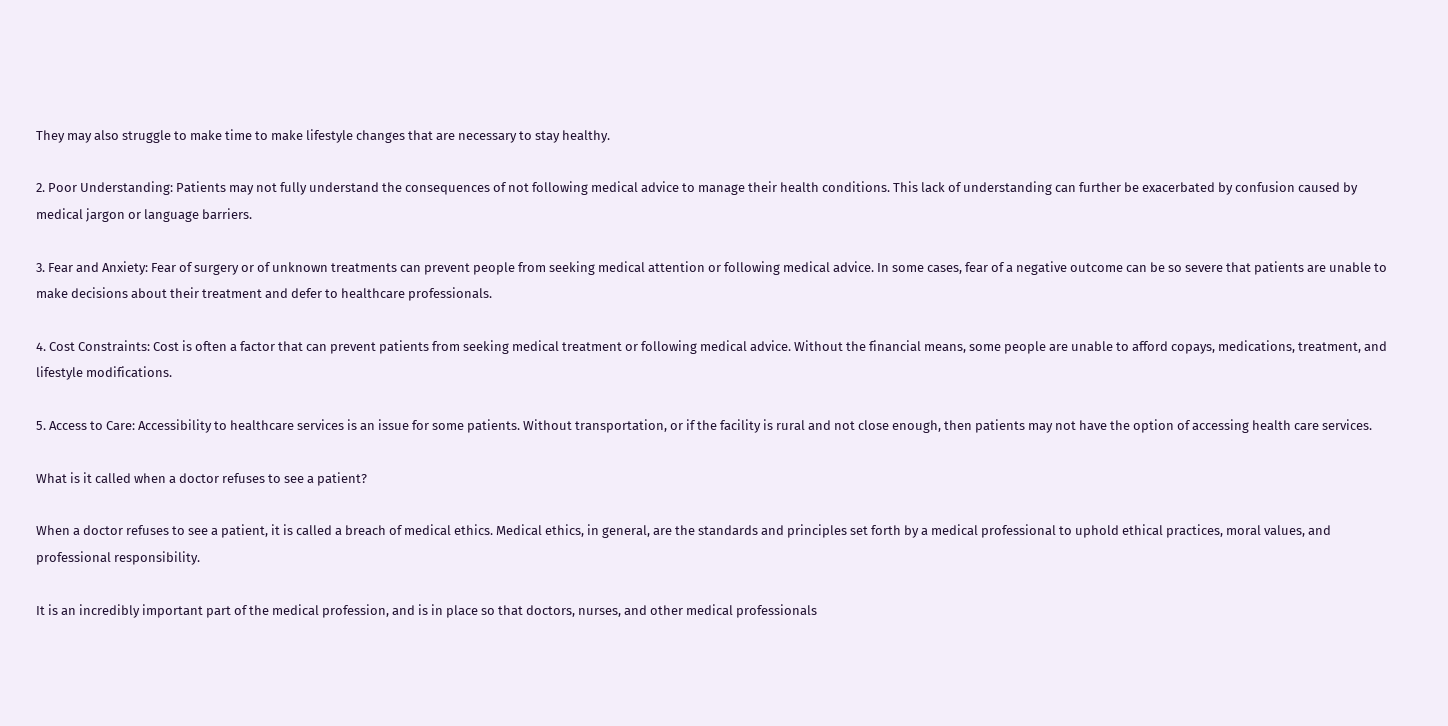They may also struggle to make time to make lifestyle changes that are necessary to stay healthy.

2. Poor Understanding: Patients may not fully understand the consequences of not following medical advice to manage their health conditions. This lack of understanding can further be exacerbated by confusion caused by medical jargon or language barriers.

3. Fear and Anxiety: Fear of surgery or of unknown treatments can prevent people from seeking medical attention or following medical advice. In some cases, fear of a negative outcome can be so severe that patients are unable to make decisions about their treatment and defer to healthcare professionals.

4. Cost Constraints: Cost is often a factor that can prevent patients from seeking medical treatment or following medical advice. Without the financial means, some people are unable to afford copays, medications, treatment, and lifestyle modifications.

5. Access to Care: Accessibility to healthcare services is an issue for some patients. Without transportation, or if the facility is rural and not close enough, then patients may not have the option of accessing health care services.

What is it called when a doctor refuses to see a patient?

When a doctor refuses to see a patient, it is called a breach of medical ethics. Medical ethics, in general, are the standards and principles set forth by a medical professional to uphold ethical practices, moral values, and professional responsibility.

It is an incredibly important part of the medical profession, and is in place so that doctors, nurses, and other medical professionals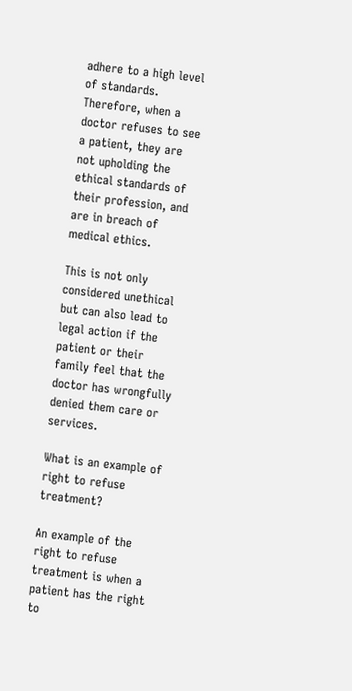adhere to a high level of standards. Therefore, when a doctor refuses to see a patient, they are not upholding the ethical standards of their profession, and are in breach of medical ethics.

This is not only considered unethical but can also lead to legal action if the patient or their family feel that the doctor has wrongfully denied them care or services.

What is an example of right to refuse treatment?

An example of the right to refuse treatment is when a patient has the right to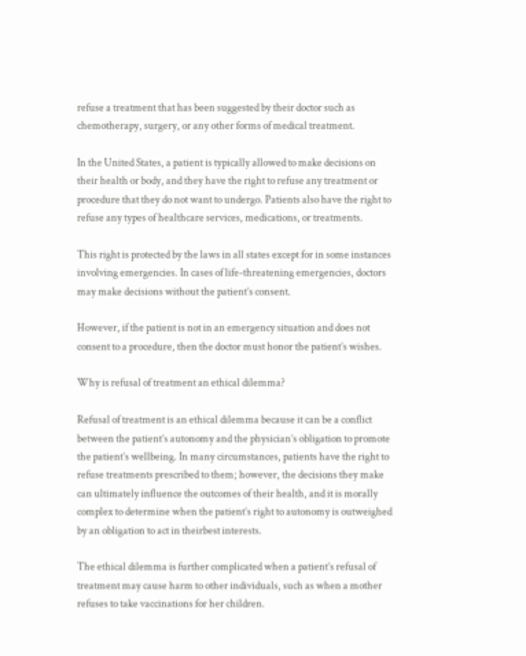refuse a treatment that has been suggested by their doctor such as chemotherapy, surgery, or any other forms of medical treatment.

In the United States, a patient is typically allowed to make decisions on their health or body, and they have the right to refuse any treatment or procedure that they do not want to undergo. Patients also have the right to refuse any types of healthcare services, medications, or treatments.

This right is protected by the laws in all states except for in some instances involving emergencies. In cases of life-threatening emergencies, doctors may make decisions without the patient’s consent.

However, if the patient is not in an emergency situation and does not consent to a procedure, then the doctor must honor the patient’s wishes.

Why is refusal of treatment an ethical dilemma?

Refusal of treatment is an ethical dilemma because it can be a conflict between the patient’s autonomy and the physician’s obligation to promote the patient’s wellbeing. In many circumstances, patients have the right to refuse treatments prescribed to them; however, the decisions they make can ultimately influence the outcomes of their health, and it is morally complex to determine when the patient’s right to autonomy is outweighed by an obligation to act in theirbest interests.

The ethical dilemma is further complicated when a patient’s refusal of treatment may cause harm to other individuals, such as when a mother refuses to take vaccinations for her children.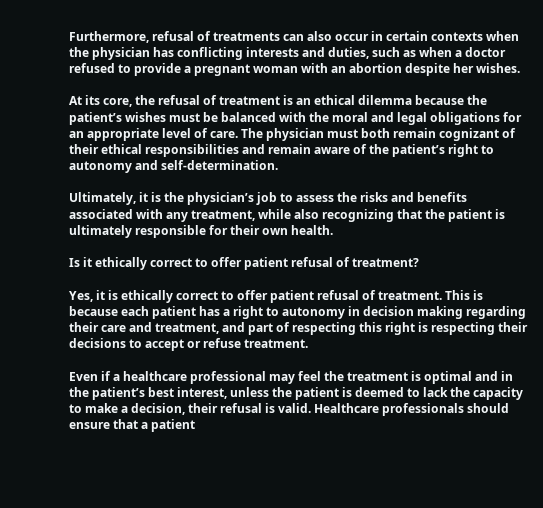Furthermore, refusal of treatments can also occur in certain contexts when the physician has conflicting interests and duties, such as when a doctor refused to provide a pregnant woman with an abortion despite her wishes.

At its core, the refusal of treatment is an ethical dilemma because the patient’s wishes must be balanced with the moral and legal obligations for an appropriate level of care. The physician must both remain cognizant of their ethical responsibilities and remain aware of the patient’s right to autonomy and self-determination.

Ultimately, it is the physician’s job to assess the risks and benefits associated with any treatment, while also recognizing that the patient is ultimately responsible for their own health.

Is it ethically correct to offer patient refusal of treatment?

Yes, it is ethically correct to offer patient refusal of treatment. This is because each patient has a right to autonomy in decision making regarding their care and treatment, and part of respecting this right is respecting their decisions to accept or refuse treatment.

Even if a healthcare professional may feel the treatment is optimal and in the patient’s best interest, unless the patient is deemed to lack the capacity to make a decision, their refusal is valid. Healthcare professionals should ensure that a patient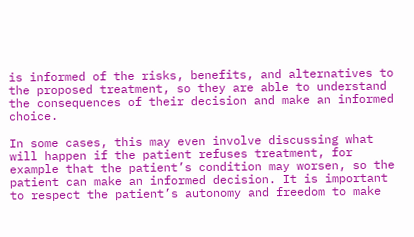is informed of the risks, benefits, and alternatives to the proposed treatment, so they are able to understand the consequences of their decision and make an informed choice.

In some cases, this may even involve discussing what will happen if the patient refuses treatment, for example that the patient’s condition may worsen, so the patient can make an informed decision. It is important to respect the patient’s autonomy and freedom to make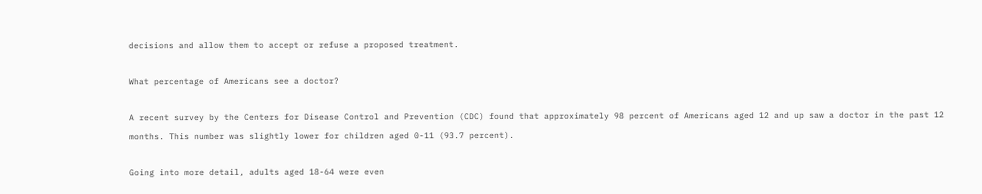decisions and allow them to accept or refuse a proposed treatment.

What percentage of Americans see a doctor?

A recent survey by the Centers for Disease Control and Prevention (CDC) found that approximately 98 percent of Americans aged 12 and up saw a doctor in the past 12 months. This number was slightly lower for children aged 0-11 (93.7 percent).

Going into more detail, adults aged 18-64 were even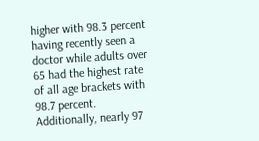higher with 98.3 percent having recently seen a doctor while adults over 65 had the highest rate of all age brackets with 98.7 percent. Additionally, nearly 97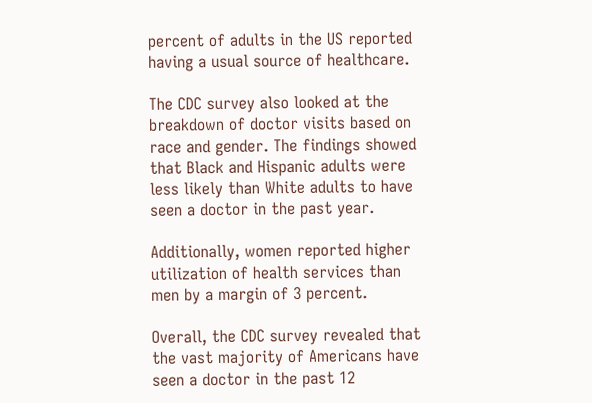percent of adults in the US reported having a usual source of healthcare.

The CDC survey also looked at the breakdown of doctor visits based on race and gender. The findings showed that Black and Hispanic adults were less likely than White adults to have seen a doctor in the past year.

Additionally, women reported higher utilization of health services than men by a margin of 3 percent.

Overall, the CDC survey revealed that the vast majority of Americans have seen a doctor in the past 12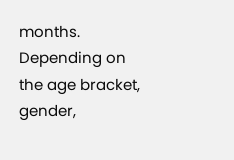months. Depending on the age bracket, gender,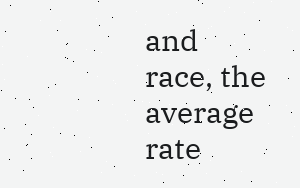and race, the average rate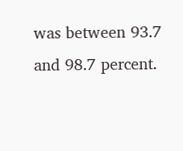was between 93.7 and 98.7 percent.